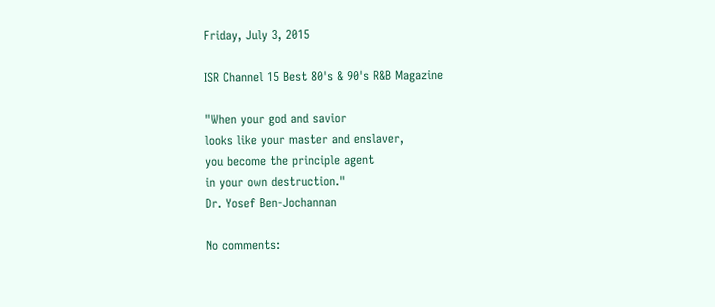Friday, July 3, 2015

ISR Channel 15 Best 80's & 90's R&B Magazine

"When your god and savior
looks like your master and enslaver,
you become the principle agent
in your own destruction."
Dr. Yosef Ben-Jochannan

No comments: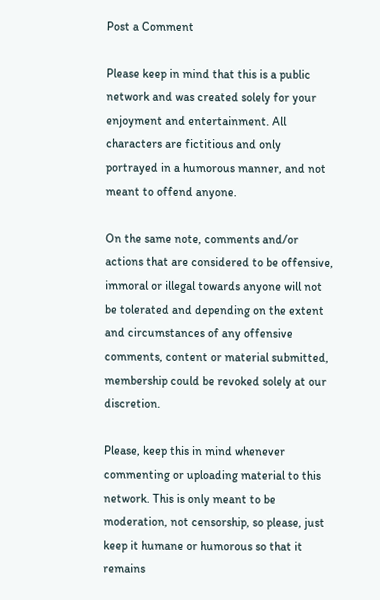Post a Comment

Please keep in mind that this is a public network and was created solely for your enjoyment and entertainment. All characters are fictitious and only portrayed in a humorous manner, and not meant to offend anyone.

On the same note, comments and/or actions that are considered to be offensive, immoral or illegal towards anyone will not be tolerated and depending on the extent and circumstances of any offensive comments, content or material submitted, membership could be revoked solely at our discretion.

Please, keep this in mind whenever commenting or uploading material to this network. This is only meant to be moderation, not censorship, so please, just keep it humane or humorous so that it remains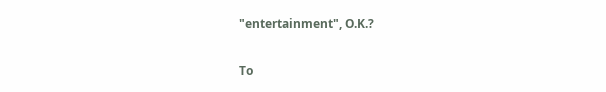"entertainment", O.K.?

To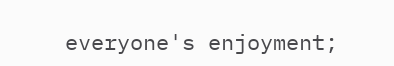everyone's enjoyment;